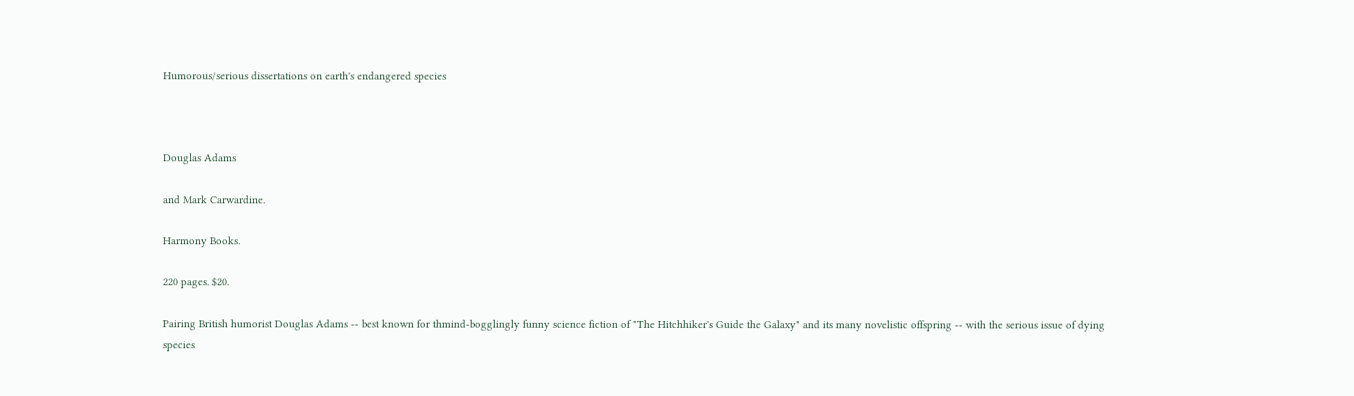Humorous/serious dissertations on earth's endangered species



Douglas Adams

and Mark Carwardine.

Harmony Books.

220 pages. $20.

Pairing British humorist Douglas Adams -- best known for thmind-bogglingly funny science fiction of "The Hitchhiker's Guide the Galaxy" and its many novelistic offspring -- with the serious issue of dying species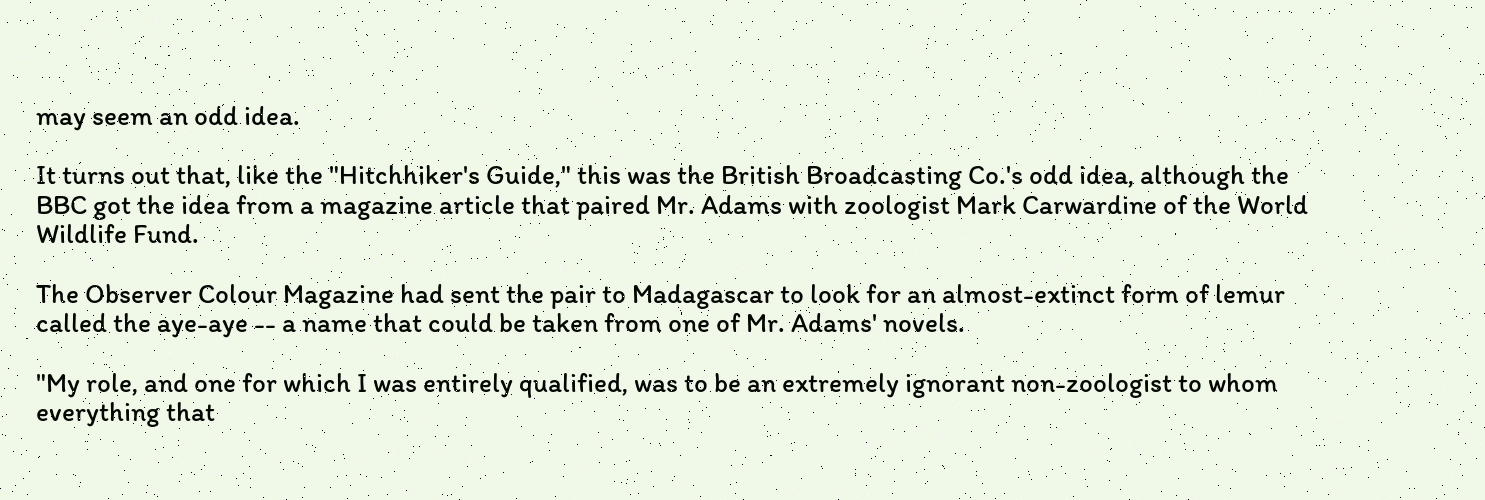may seem an odd idea.

It turns out that, like the "Hitchhiker's Guide," this was the British Broadcasting Co.'s odd idea, although the BBC got the idea from a magazine article that paired Mr. Adams with zoologist Mark Carwardine of the World Wildlife Fund.

The Observer Colour Magazine had sent the pair to Madagascar to look for an almost-extinct form of lemur called the aye-aye -- a name that could be taken from one of Mr. Adams' novels.

"My role, and one for which I was entirely qualified, was to be an extremely ignorant non-zoologist to whom everything that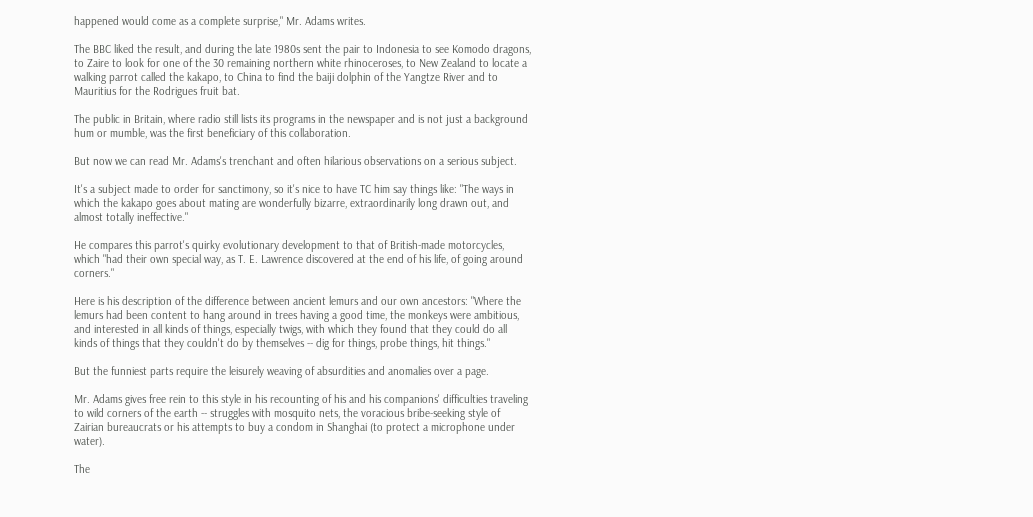happened would come as a complete surprise," Mr. Adams writes.

The BBC liked the result, and during the late 1980s sent the pair to Indonesia to see Komodo dragons, to Zaire to look for one of the 30 remaining northern white rhinoceroses, to New Zealand to locate a walking parrot called the kakapo, to China to find the baiji dolphin of the Yangtze River and to Mauritius for the Rodrigues fruit bat.

The public in Britain, where radio still lists its programs in the newspaper and is not just a background hum or mumble, was the first beneficiary of this collaboration.

But now we can read Mr. Adams's trenchant and often hilarious observations on a serious subject.

It's a subject made to order for sanctimony, so it's nice to have TC him say things like: "The ways in which the kakapo goes about mating are wonderfully bizarre, extraordinarily long drawn out, and almost totally ineffective."

He compares this parrot's quirky evolutionary development to that of British-made motorcycles, which "had their own special way, as T. E. Lawrence discovered at the end of his life, of going around corners."

Here is his description of the difference between ancient lemurs and our own ancestors: "Where the lemurs had been content to hang around in trees having a good time, the monkeys were ambitious, and interested in all kinds of things, especially twigs, with which they found that they could do all kinds of things that they couldn't do by themselves -- dig for things, probe things, hit things."

But the funniest parts require the leisurely weaving of absurdities and anomalies over a page.

Mr. Adams gives free rein to this style in his recounting of his and his companions' difficulties traveling to wild corners of the earth -- struggles with mosquito nets, the voracious bribe-seeking style of Zairian bureaucrats or his attempts to buy a condom in Shanghai (to protect a microphone under water).

The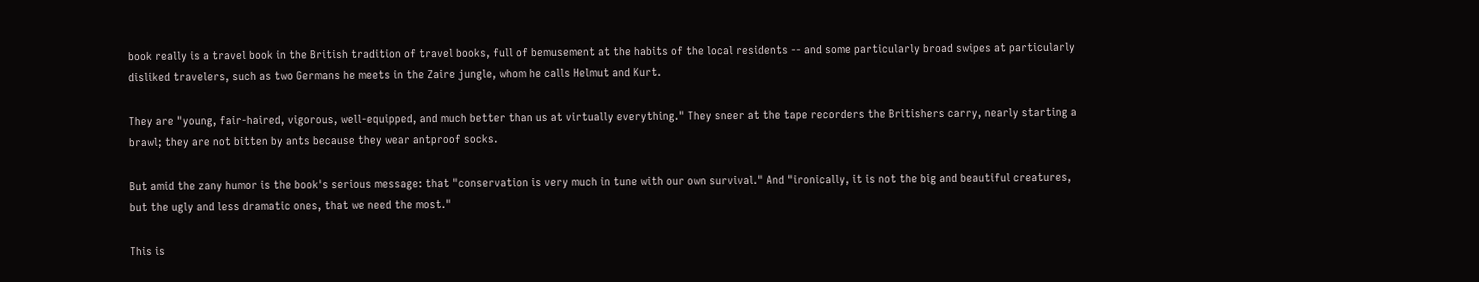book really is a travel book in the British tradition of travel books, full of bemusement at the habits of the local residents -- and some particularly broad swipes at particularly disliked travelers, such as two Germans he meets in the Zaire jungle, whom he calls Helmut and Kurt.

They are "young, fair-haired, vigorous, well-equipped, and much better than us at virtually everything." They sneer at the tape recorders the Britishers carry, nearly starting a brawl; they are not bitten by ants because they wear antproof socks.

But amid the zany humor is the book's serious message: that "conservation is very much in tune with our own survival." And "ironically, it is not the big and beautiful creatures, but the ugly and less dramatic ones, that we need the most."

This is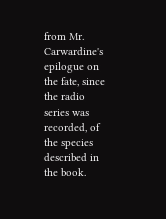from Mr. Carwardine's epilogue on the fate, since the radio series was recorded, of the species described in the book.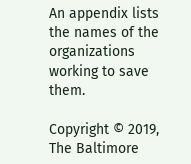An appendix lists the names of the organizations working to save them.

Copyright © 2019, The Baltimore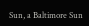Sun, a Baltimore Sun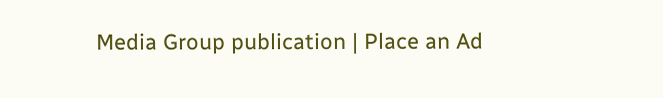Media Group publication | Place an Ad